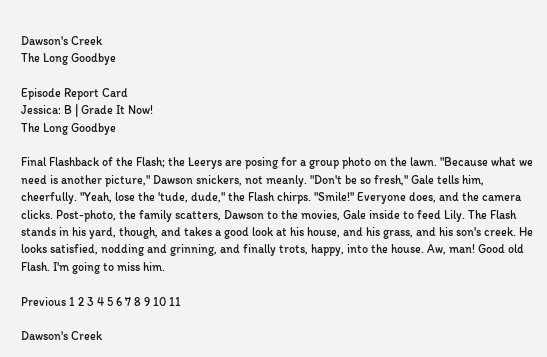Dawson's Creek
The Long Goodbye

Episode Report Card
Jessica: B | Grade It Now!
The Long Goodbye

Final Flashback of the Flash; the Leerys are posing for a group photo on the lawn. "Because what we need is another picture," Dawson snickers, not meanly. "Don't be so fresh," Gale tells him, cheerfully. "Yeah, lose the 'tude, dude," the Flash chirps. "Smile!" Everyone does, and the camera clicks. Post-photo, the family scatters, Dawson to the movies, Gale inside to feed Lily. The Flash stands in his yard, though, and takes a good look at his house, and his grass, and his son's creek. He looks satisfied, nodding and grinning, and finally trots, happy, into the house. Aw, man! Good old Flash. I'm going to miss him.

Previous 1 2 3 4 5 6 7 8 9 10 11

Dawson's Creek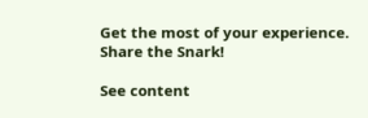Get the most of your experience.
Share the Snark!

See content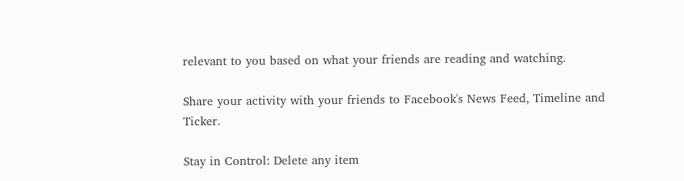relevant to you based on what your friends are reading and watching.

Share your activity with your friends to Facebook's News Feed, Timeline and Ticker.

Stay in Control: Delete any item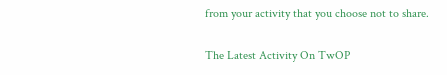from your activity that you choose not to share.

The Latest Activity On TwOP